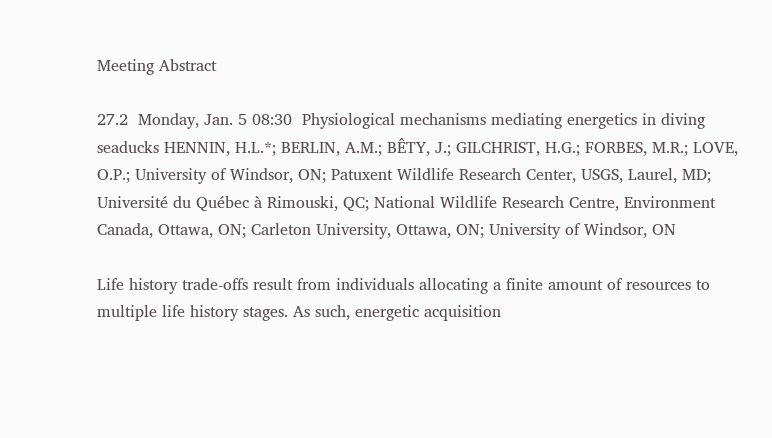Meeting Abstract

27.2  Monday, Jan. 5 08:30  Physiological mechanisms mediating energetics in diving seaducks HENNIN, H.L.*; BERLIN, A.M.; BÊTY, J.; GILCHRIST, H.G.; FORBES, M.R.; LOVE, O.P.; University of Windsor, ON; Patuxent Wildlife Research Center, USGS, Laurel, MD; Université du Québec à Rimouski, QC; National Wildlife Research Centre, Environment Canada, Ottawa, ON; Carleton University, Ottawa, ON; University of Windsor, ON

Life history trade-offs result from individuals allocating a finite amount of resources to multiple life history stages. As such, energetic acquisition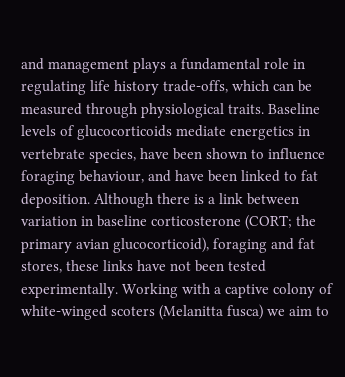and management plays a fundamental role in regulating life history trade-offs, which can be measured through physiological traits. Baseline levels of glucocorticoids mediate energetics in vertebrate species, have been shown to influence foraging behaviour, and have been linked to fat deposition. Although there is a link between variation in baseline corticosterone (CORT; the primary avian glucocorticoid), foraging and fat stores, these links have not been tested experimentally. Working with a captive colony of white-winged scoters (Melanitta fusca) we aim to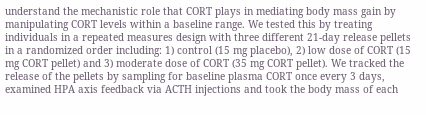understand the mechanistic role that CORT plays in mediating body mass gain by manipulating CORT levels within a baseline range. We tested this by treating individuals in a repeated measures design with three different 21-day release pellets in a randomized order including: 1) control (15 mg placebo), 2) low dose of CORT (15 mg CORT pellet) and 3) moderate dose of CORT (35 mg CORT pellet). We tracked the release of the pellets by sampling for baseline plasma CORT once every 3 days, examined HPA axis feedback via ACTH injections and took the body mass of each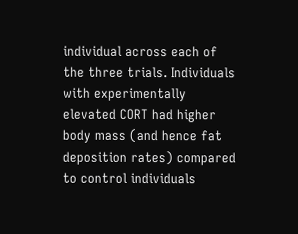individual across each of the three trials. Individuals with experimentally elevated CORT had higher body mass (and hence fat deposition rates) compared to control individuals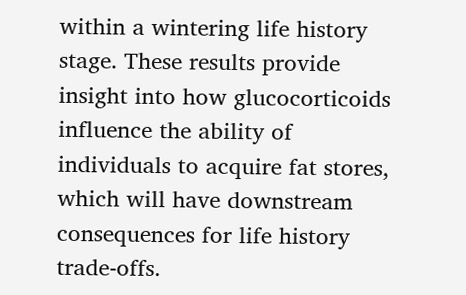within a wintering life history stage. These results provide insight into how glucocorticoids influence the ability of individuals to acquire fat stores, which will have downstream consequences for life history trade-offs.